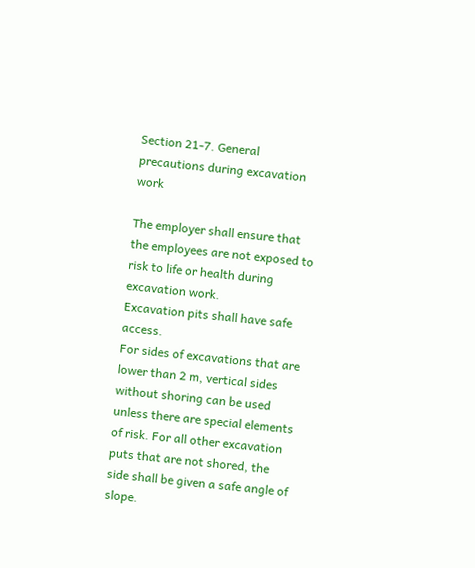Section 21-7. General precautions during excavation work

The employer shall ensure that the employees are not exposed to risk to life or health during excavation work.
Excavation pits shall have safe access.
For sides of excavations that are lower than 2 m, vertical sides without shoring can be used unless there are special elements of risk. For all other excavation puts that are not shored, the side shall be given a safe angle of slope.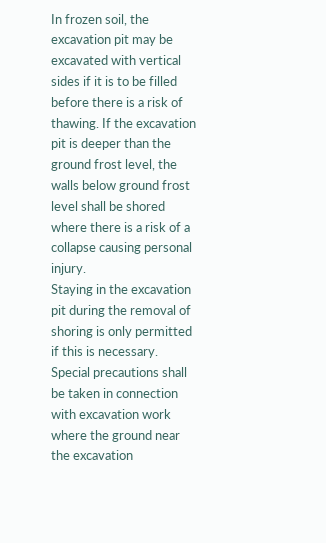In frozen soil, the excavation pit may be excavated with vertical sides if it is to be filled before there is a risk of thawing. If the excavation pit is deeper than the ground frost level, the walls below ground frost level shall be shored where there is a risk of a collapse causing personal injury.
Staying in the excavation pit during the removal of shoring is only permitted if this is necessary.
Special precautions shall be taken in connection with excavation work where the ground near the excavation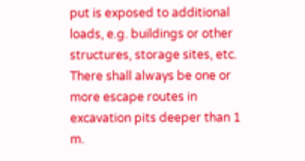put is exposed to additional loads, e.g. buildings or other structures, storage sites, etc.
There shall always be one or more escape routes in excavation pits deeper than 1 m.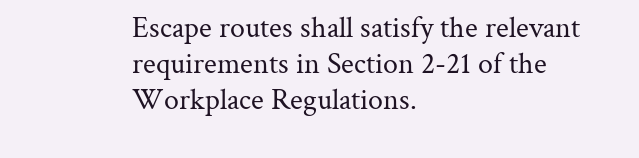Escape routes shall satisfy the relevant requirements in Section 2-21 of the Workplace Regulations.